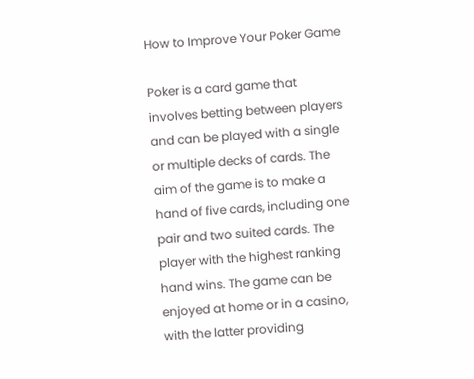How to Improve Your Poker Game

Poker is a card game that involves betting between players and can be played with a single or multiple decks of cards. The aim of the game is to make a hand of five cards, including one pair and two suited cards. The player with the highest ranking hand wins. The game can be enjoyed at home or in a casino, with the latter providing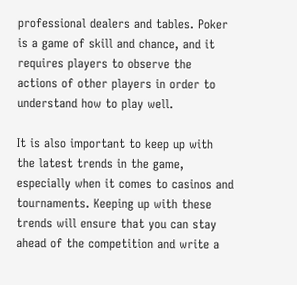professional dealers and tables. Poker is a game of skill and chance, and it requires players to observe the actions of other players in order to understand how to play well.

It is also important to keep up with the latest trends in the game, especially when it comes to casinos and tournaments. Keeping up with these trends will ensure that you can stay ahead of the competition and write a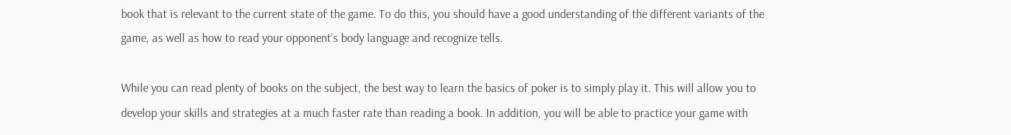book that is relevant to the current state of the game. To do this, you should have a good understanding of the different variants of the game, as well as how to read your opponent’s body language and recognize tells.

While you can read plenty of books on the subject, the best way to learn the basics of poker is to simply play it. This will allow you to develop your skills and strategies at a much faster rate than reading a book. In addition, you will be able to practice your game with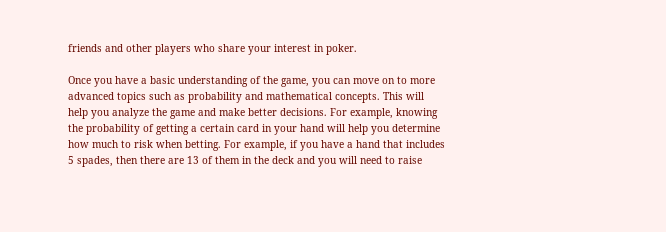friends and other players who share your interest in poker.

Once you have a basic understanding of the game, you can move on to more advanced topics such as probability and mathematical concepts. This will help you analyze the game and make better decisions. For example, knowing the probability of getting a certain card in your hand will help you determine how much to risk when betting. For example, if you have a hand that includes 5 spades, then there are 13 of them in the deck and you will need to raise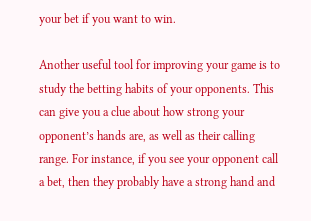your bet if you want to win.

Another useful tool for improving your game is to study the betting habits of your opponents. This can give you a clue about how strong your opponent’s hands are, as well as their calling range. For instance, if you see your opponent call a bet, then they probably have a strong hand and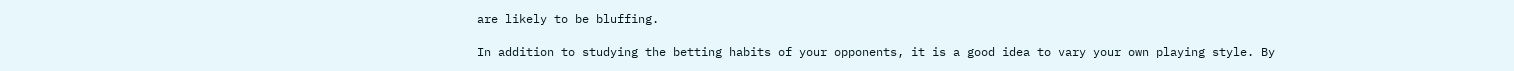are likely to be bluffing.

In addition to studying the betting habits of your opponents, it is a good idea to vary your own playing style. By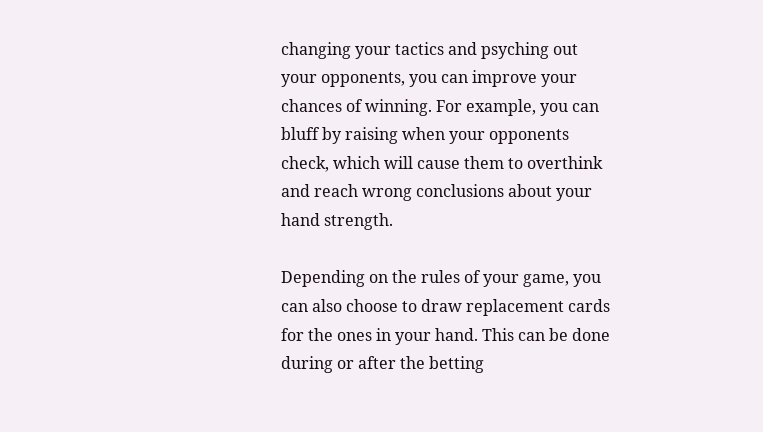changing your tactics and psyching out your opponents, you can improve your chances of winning. For example, you can bluff by raising when your opponents check, which will cause them to overthink and reach wrong conclusions about your hand strength.

Depending on the rules of your game, you can also choose to draw replacement cards for the ones in your hand. This can be done during or after the betting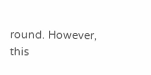round. However, this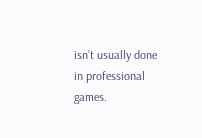isn’t usually done in professional games.